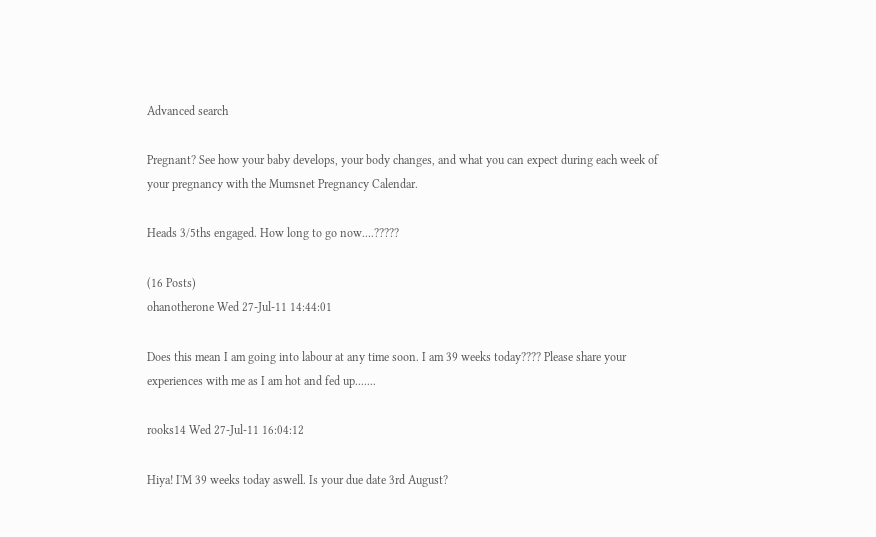Advanced search

Pregnant? See how your baby develops, your body changes, and what you can expect during each week of your pregnancy with the Mumsnet Pregnancy Calendar.

Heads 3/5ths engaged. How long to go now....?????

(16 Posts)
ohanotherone Wed 27-Jul-11 14:44:01

Does this mean I am going into labour at any time soon. I am 39 weeks today???? Please share your experiences with me as I am hot and fed up.......

rooks14 Wed 27-Jul-11 16:04:12

Hiya! I'M 39 weeks today aswell. Is your due date 3rd August?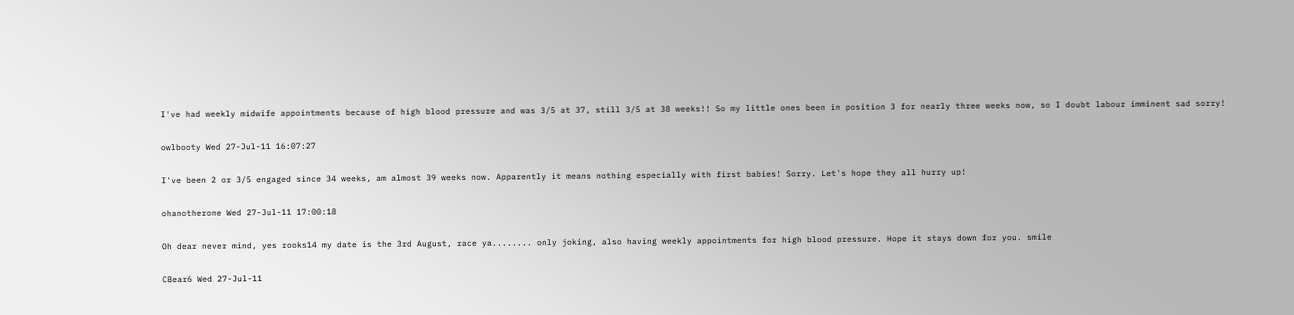I've had weekly midwife appointments because of high blood pressure and was 3/5 at 37, still 3/5 at 38 weeks!! So my little ones been in position 3 for nearly three weeks now, so I doubt labour imminent sad sorry!

owlbooty Wed 27-Jul-11 16:07:27

I've been 2 or 3/5 engaged since 34 weeks, am almost 39 weeks now. Apparently it means nothing especially with first babies! Sorry. Let's hope they all hurry up!

ohanotherone Wed 27-Jul-11 17:00:18

Oh dear never mind, yes rooks14 my date is the 3rd August, race ya........ only joking, also having weekly appointments for high blood pressure. Hope it stays down for you. smile

CBear6 Wed 27-Jul-11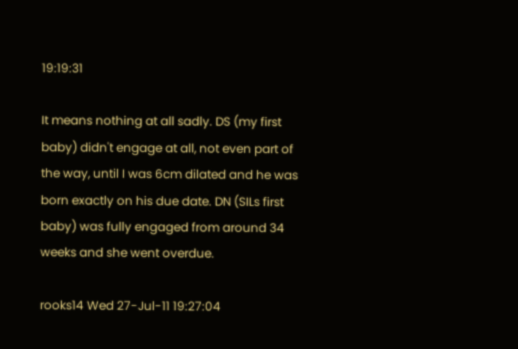19:19:31

It means nothing at all sadly. DS (my first baby) didn't engage at all, not even part of the way, until I was 6cm dilated and he was born exactly on his due date. DN (SILs first baby) was fully engaged from around 34 weeks and she went overdue.

rooks14 Wed 27-Jul-11 19:27:04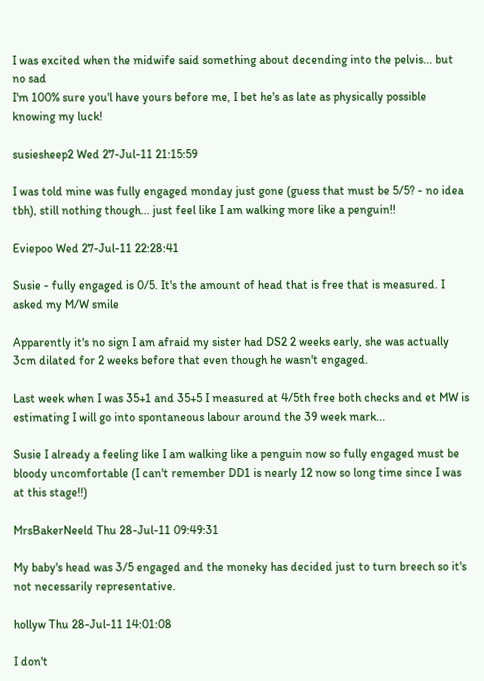I was excited when the midwife said something about decending into the pelvis... but no sad
I'm 100% sure you'l have yours before me, I bet he's as late as physically possible knowing my luck!

susiesheep2 Wed 27-Jul-11 21:15:59

I was told mine was fully engaged monday just gone (guess that must be 5/5? - no idea tbh), still nothing though... just feel like I am walking more like a penguin!!

Eviepoo Wed 27-Jul-11 22:28:41

Susie - fully engaged is 0/5. It's the amount of head that is free that is measured. I asked my M/W smile

Apparently it's no sign I am afraid my sister had DS2 2 weeks early, she was actually 3cm dilated for 2 weeks before that even though he wasn't engaged.

Last week when I was 35+1 and 35+5 I measured at 4/5th free both checks and et MW is estimating I will go into spontaneous labour around the 39 week mark...

Susie I already a feeling like I am walking like a penguin now so fully engaged must be bloody uncomfortable (I can't remember DD1 is nearly 12 now so long time since I was at this stage!!)

MrsBakerNeeld Thu 28-Jul-11 09:49:31

My baby's head was 3/5 engaged and the moneky has decided just to turn breech so it's not necessarily representative.

hollyw Thu 28-Jul-11 14:01:08

I don't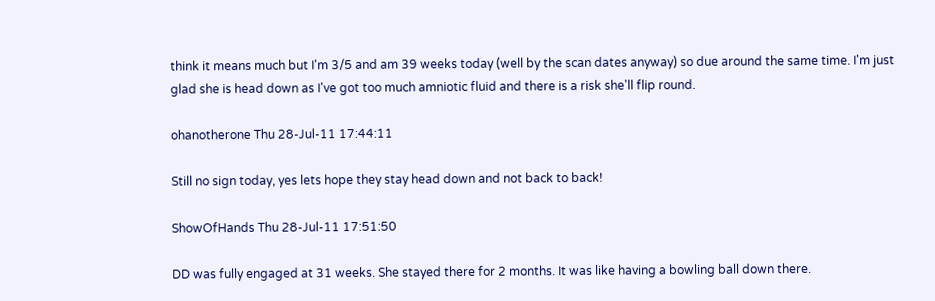think it means much but I'm 3/5 and am 39 weeks today (well by the scan dates anyway) so due around the same time. I'm just glad she is head down as I've got too much amniotic fluid and there is a risk she'll flip round.

ohanotherone Thu 28-Jul-11 17:44:11

Still no sign today, yes lets hope they stay head down and not back to back!

ShowOfHands Thu 28-Jul-11 17:51:50

DD was fully engaged at 31 weeks. She stayed there for 2 months. It was like having a bowling ball down there.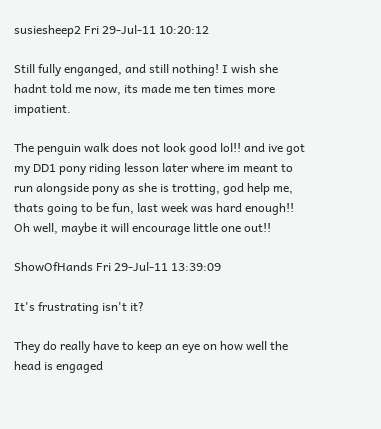susiesheep2 Fri 29-Jul-11 10:20:12

Still fully enganged, and still nothing! I wish she hadnt told me now, its made me ten times more impatient.

The penguin walk does not look good lol!! and ive got my DD1 pony riding lesson later where im meant to run alongside pony as she is trotting, god help me, thats going to be fun, last week was hard enough!! Oh well, maybe it will encourage little one out!!

ShowOfHands Fri 29-Jul-11 13:39:09

It's frustrating isn't it?

They do really have to keep an eye on how well the head is engaged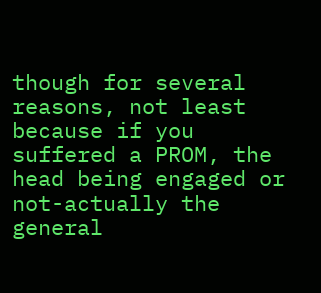though for several reasons, not least because if you suffered a PROM, the head being engaged or not-actually the general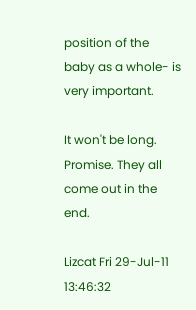position of the baby as a whole- is very important.

It won't be long. Promise. They all come out in the end.

Lizcat Fri 29-Jul-11 13:46:32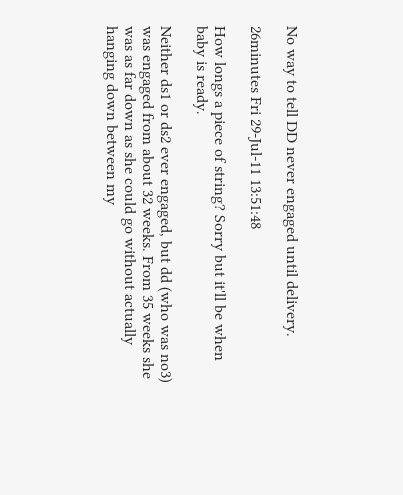No way to tell DD never engaged until delivery.

26minutes Fri 29-Jul-11 13:51:48

How longs a piece of string? Sorry but it'll be when baby is ready.

Neither ds1 or ds2 ever engaged, but dd (who was no3) was engaged from about 32 weeks. From 35 weeks she was as far down as she could go without actually hanging down between my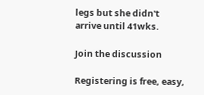legs but she didn't arrive until 41wks.

Join the discussion

Registering is free, easy,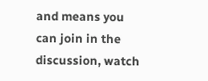and means you can join in the discussion, watch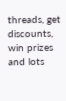threads, get discounts, win prizes and lots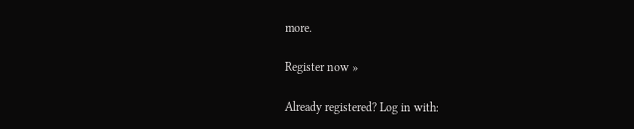more.

Register now »

Already registered? Log in with: